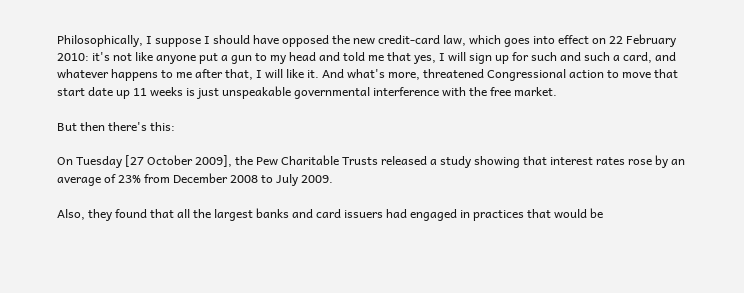Philosophically, I suppose I should have opposed the new credit-card law, which goes into effect on 22 February 2010: it's not like anyone put a gun to my head and told me that yes, I will sign up for such and such a card, and whatever happens to me after that, I will like it. And what's more, threatened Congressional action to move that start date up 11 weeks is just unspeakable governmental interference with the free market.

But then there's this:

On Tuesday [27 October 2009], the Pew Charitable Trusts released a study showing that interest rates rose by an average of 23% from December 2008 to July 2009.

Also, they found that all the largest banks and card issuers had engaged in practices that would be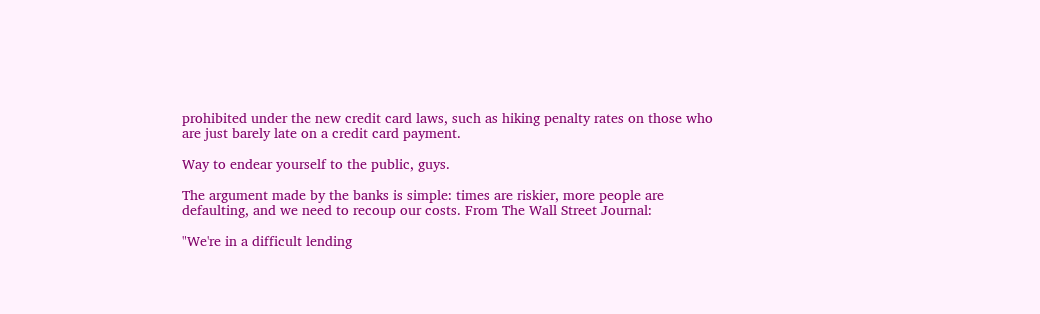prohibited under the new credit card laws, such as hiking penalty rates on those who are just barely late on a credit card payment.

Way to endear yourself to the public, guys.

The argument made by the banks is simple: times are riskier, more people are defaulting, and we need to recoup our costs. From The Wall Street Journal:

"We're in a difficult lending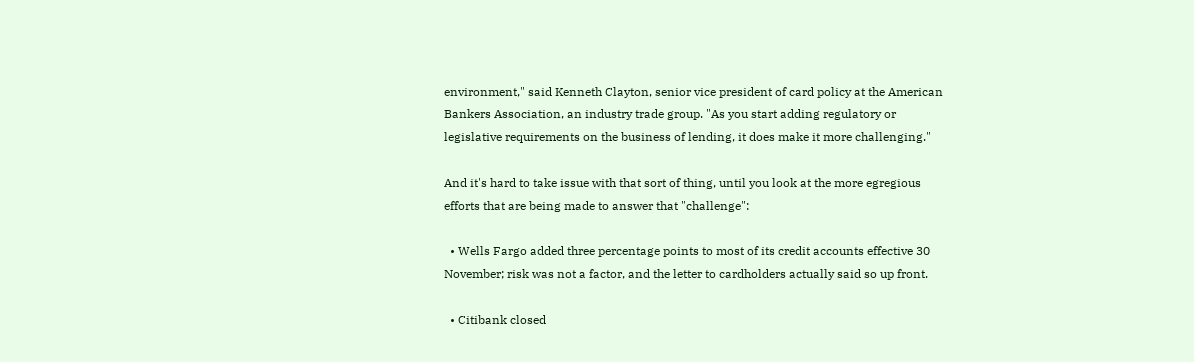environment," said Kenneth Clayton, senior vice president of card policy at the American Bankers Association, an industry trade group. "As you start adding regulatory or legislative requirements on the business of lending, it does make it more challenging."

And it's hard to take issue with that sort of thing, until you look at the more egregious efforts that are being made to answer that "challenge":

  • Wells Fargo added three percentage points to most of its credit accounts effective 30 November; risk was not a factor, and the letter to cardholders actually said so up front.

  • Citibank closed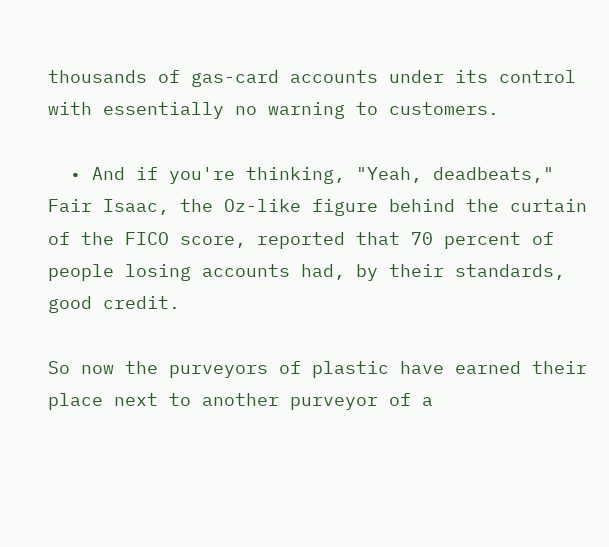thousands of gas-card accounts under its control with essentially no warning to customers.

  • And if you're thinking, "Yeah, deadbeats," Fair Isaac, the Oz-like figure behind the curtain of the FICO score, reported that 70 percent of people losing accounts had, by their standards, good credit.

So now the purveyors of plastic have earned their place next to another purveyor of a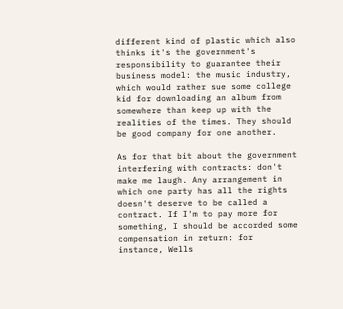different kind of plastic which also thinks it's the government's responsibility to guarantee their business model: the music industry, which would rather sue some college kid for downloading an album from somewhere than keep up with the realities of the times. They should be good company for one another.

As for that bit about the government interfering with contracts: don't make me laugh. Any arrangement in which one party has all the rights doesn't deserve to be called a contract. If I'm to pay more for something, I should be accorded some compensation in return: for instance, Wells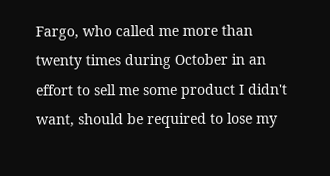Fargo, who called me more than twenty times during October in an effort to sell me some product I didn't want, should be required to lose my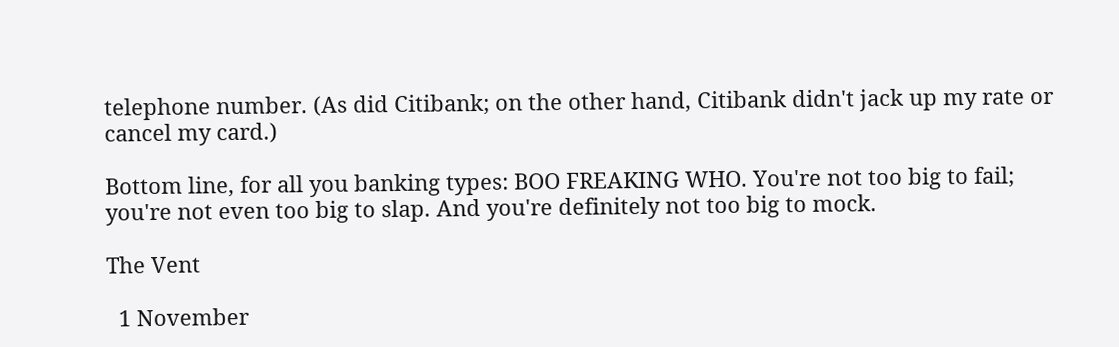telephone number. (As did Citibank; on the other hand, Citibank didn't jack up my rate or cancel my card.)

Bottom line, for all you banking types: BOO FREAKING WHO. You're not too big to fail; you're not even too big to slap. And you're definitely not too big to mock.

The Vent

  1 November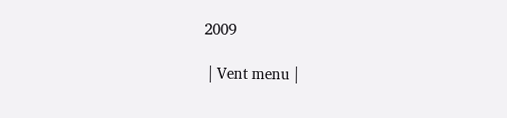2009

 | Vent menu |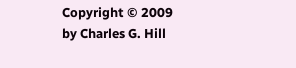Copyright © 2009 by Charles G. Hill